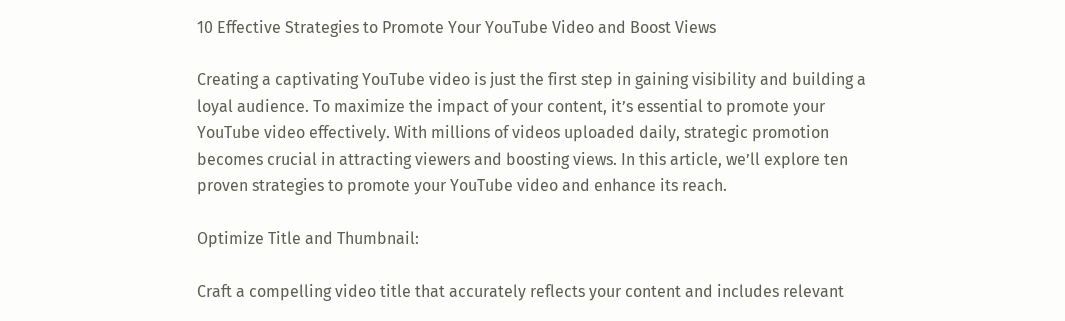10 Effective Strategies to Promote Your YouTube Video and Boost Views

Creating a captivating YouTube video is just the first step in gaining visibility and building a loyal audience. To maximize the impact of your content, it’s essential to promote your YouTube video effectively. With millions of videos uploaded daily, strategic promotion becomes crucial in attracting viewers and boosting views. In this article, we’ll explore ten proven strategies to promote your YouTube video and enhance its reach.

Optimize Title and Thumbnail:

Craft a compelling video title that accurately reflects your content and includes relevant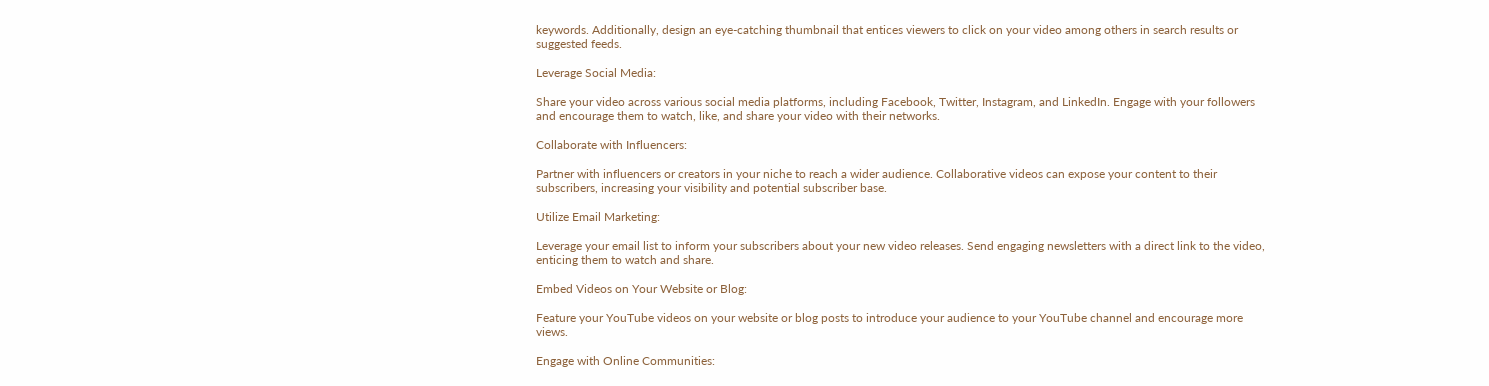keywords. Additionally, design an eye-catching thumbnail that entices viewers to click on your video among others in search results or suggested feeds.

Leverage Social Media:

Share your video across various social media platforms, including Facebook, Twitter, Instagram, and LinkedIn. Engage with your followers and encourage them to watch, like, and share your video with their networks.

Collaborate with Influencers:

Partner with influencers or creators in your niche to reach a wider audience. Collaborative videos can expose your content to their subscribers, increasing your visibility and potential subscriber base.

Utilize Email Marketing:

Leverage your email list to inform your subscribers about your new video releases. Send engaging newsletters with a direct link to the video, enticing them to watch and share.

Embed Videos on Your Website or Blog:

Feature your YouTube videos on your website or blog posts to introduce your audience to your YouTube channel and encourage more views.

Engage with Online Communities: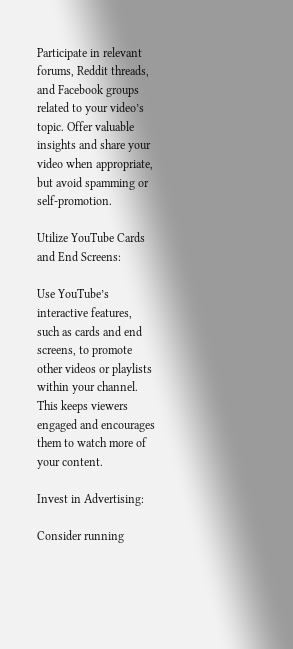Participate in relevant forums, Reddit threads, and Facebook groups related to your video’s topic. Offer valuable insights and share your video when appropriate, but avoid spamming or self-promotion.

Utilize YouTube Cards and End Screens:

Use YouTube’s interactive features, such as cards and end screens, to promote other videos or playlists within your channel. This keeps viewers engaged and encourages them to watch more of your content.

Invest in Advertising:

Consider running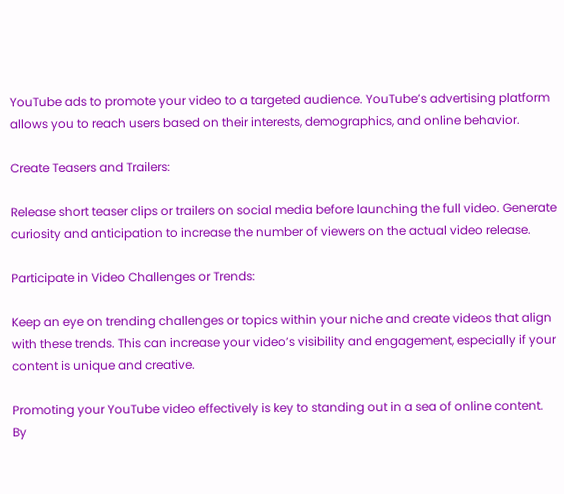YouTube ads to promote your video to a targeted audience. YouTube’s advertising platform allows you to reach users based on their interests, demographics, and online behavior.

Create Teasers and Trailers:

Release short teaser clips or trailers on social media before launching the full video. Generate curiosity and anticipation to increase the number of viewers on the actual video release.

Participate in Video Challenges or Trends:

Keep an eye on trending challenges or topics within your niche and create videos that align with these trends. This can increase your video’s visibility and engagement, especially if your content is unique and creative.

Promoting your YouTube video effectively is key to standing out in a sea of online content. By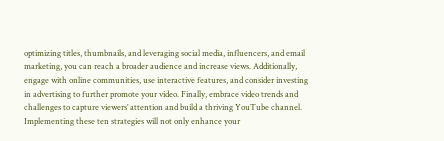optimizing titles, thumbnails, and leveraging social media, influencers, and email marketing, you can reach a broader audience and increase views. Additionally, engage with online communities, use interactive features, and consider investing in advertising to further promote your video. Finally, embrace video trends and challenges to capture viewers’ attention and build a thriving YouTube channel. Implementing these ten strategies will not only enhance your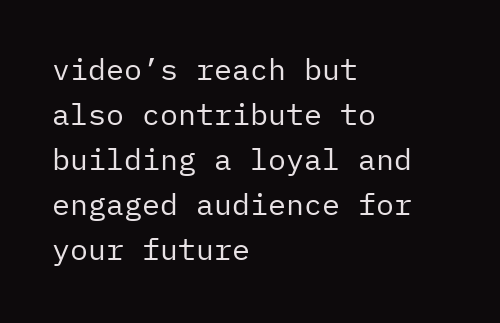video’s reach but also contribute to building a loyal and engaged audience for your future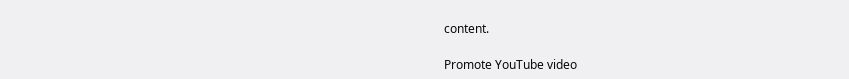content.

Promote YouTube video